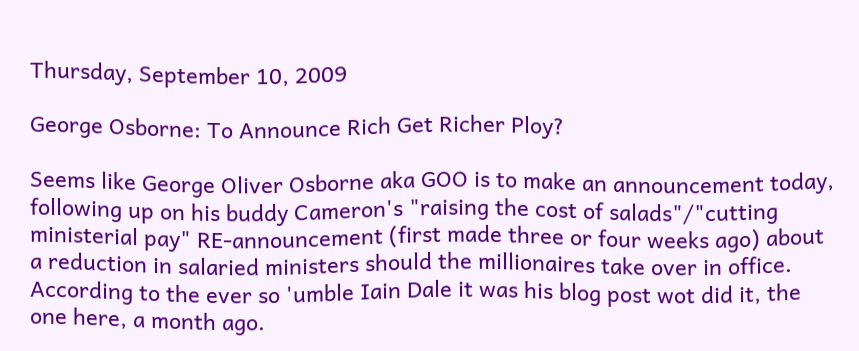Thursday, September 10, 2009

George Osborne: To Announce Rich Get Richer Ploy?

Seems like George Oliver Osborne aka GOO is to make an announcement today, following up on his buddy Cameron's "raising the cost of salads"/"cutting ministerial pay" RE-announcement (first made three or four weeks ago) about a reduction in salaried ministers should the millionaires take over in office. According to the ever so 'umble Iain Dale it was his blog post wot did it, the one here, a month ago.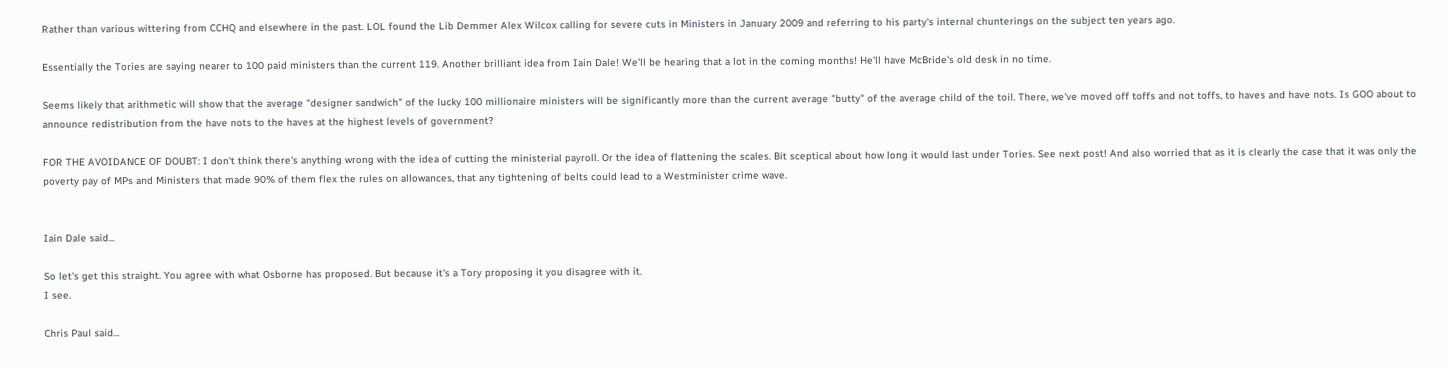Rather than various wittering from CCHQ and elsewhere in the past. LOL found the Lib Demmer Alex Wilcox calling for severe cuts in Ministers in January 2009 and referring to his party's internal chunterings on the subject ten years ago.

Essentially the Tories are saying nearer to 100 paid ministers than the current 119. Another brilliant idea from Iain Dale! We'll be hearing that a lot in the coming months! He'll have McBride's old desk in no time.

Seems likely that arithmetic will show that the average "designer sandwich" of the lucky 100 millionaire ministers will be significantly more than the current average "butty" of the average child of the toil. There, we've moved off toffs and not toffs, to haves and have nots. Is GOO about to announce redistribution from the have nots to the haves at the highest levels of government?

FOR THE AVOIDANCE OF DOUBT: I don't think there's anything wrong with the idea of cutting the ministerial payroll. Or the idea of flattening the scales. Bit sceptical about how long it would last under Tories. See next post! And also worried that as it is clearly the case that it was only the poverty pay of MPs and Ministers that made 90% of them flex the rules on allowances, that any tightening of belts could lead to a Westminister crime wave.


Iain Dale said...

So let's get this straight. You agree with what Osborne has proposed. But because it's a Tory proposing it you disagree with it.
I see.

Chris Paul said...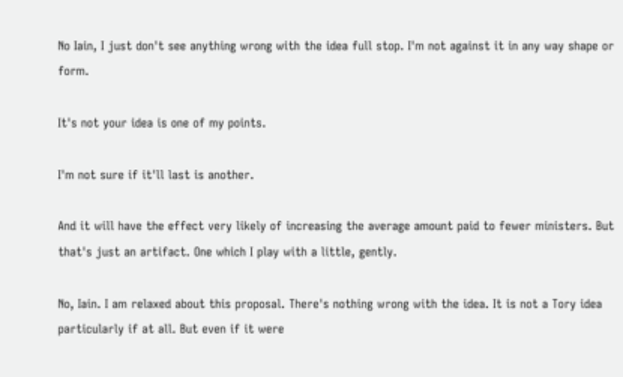No Iain, I just don't see anything wrong with the idea full stop. I'm not against it in any way shape or form.

It's not your idea is one of my points.

I'm not sure if it'll last is another.

And it will have the effect very likely of increasing the average amount paid to fewer ministers. But that's just an artifact. One which I play with a little, gently.

No, Iain. I am relaxed about this proposal. There's nothing wrong with the idea. It is not a Tory idea particularly if at all. But even if it were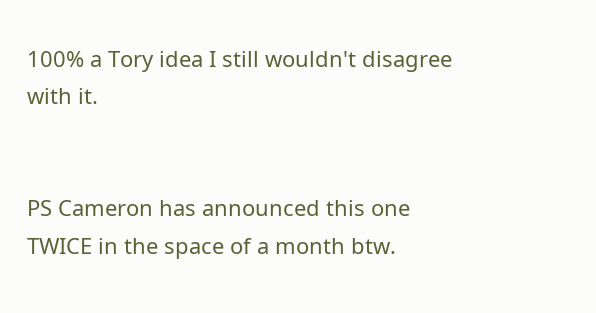100% a Tory idea I still wouldn't disagree with it.


PS Cameron has announced this one TWICE in the space of a month btw.